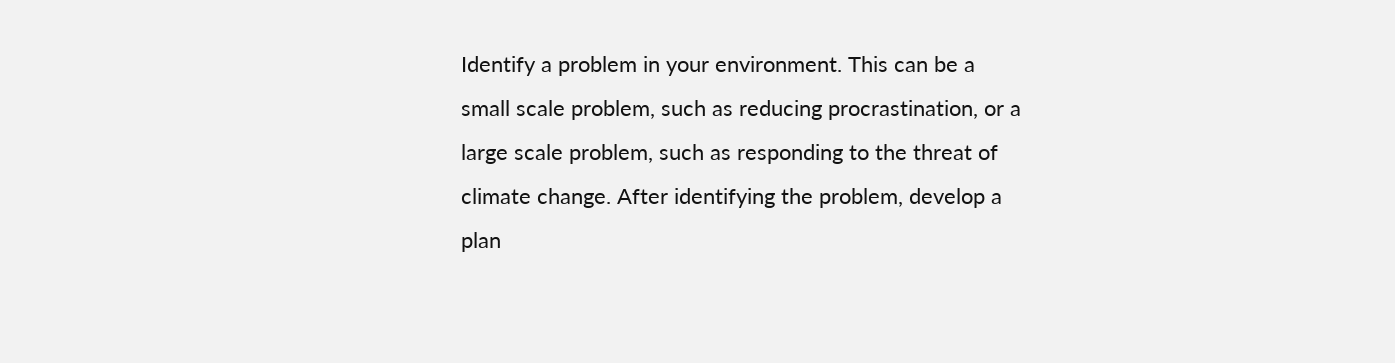Identify a problem in your environment. This can be a small scale problem, such as reducing procrastination, or a large scale problem, such as responding to the threat of climate change. After identifying the problem, develop a plan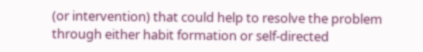(or intervention) that could help to resolve the problem through either habit formation or self-directed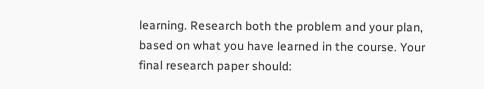learning. Research both the problem and your plan, based on what you have learned in the course. Your final research paper should: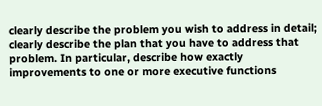clearly describe the problem you wish to address in detail;
clearly describe the plan that you have to address that problem. In particular, describe how exactly improvements to one or more executive functions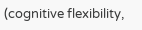(cognitive flexibility,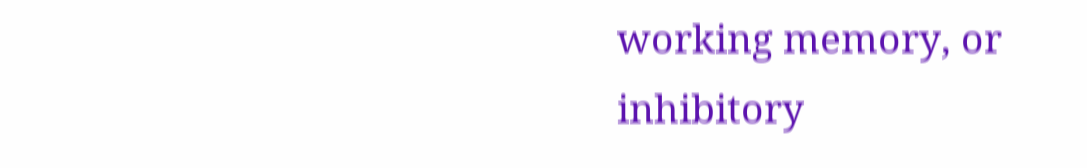working memory, or inhibitory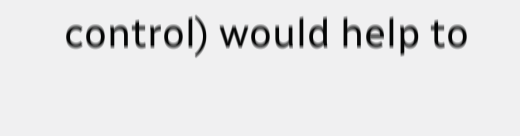control) would help to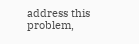address this problem,